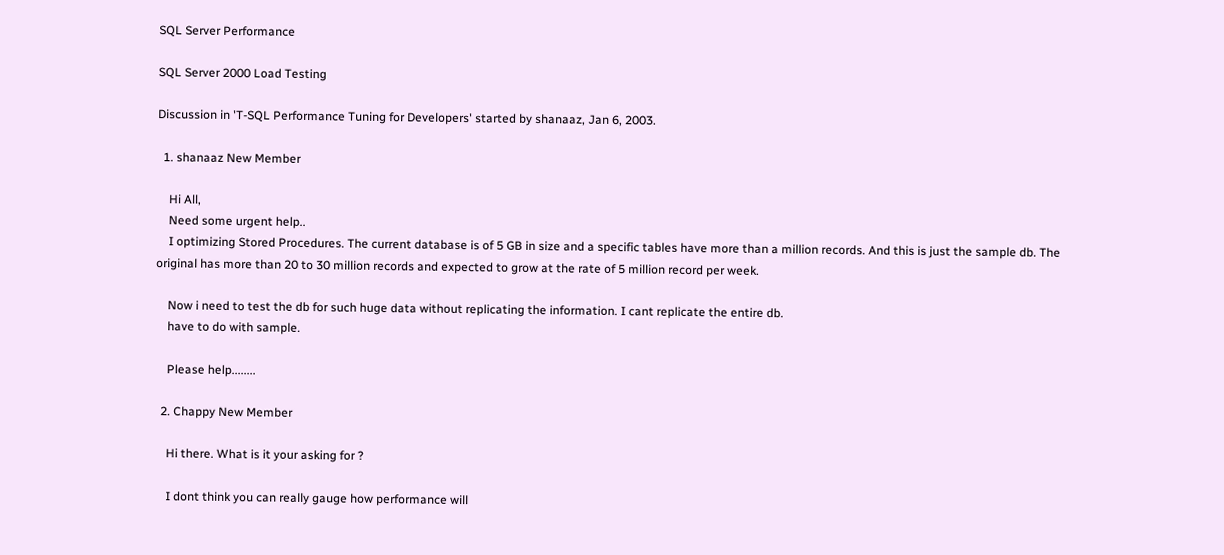SQL Server Performance

SQL Server 2000 Load Testing

Discussion in 'T-SQL Performance Tuning for Developers' started by shanaaz, Jan 6, 2003.

  1. shanaaz New Member

    Hi All,
    Need some urgent help..
    I optimizing Stored Procedures. The current database is of 5 GB in size and a specific tables have more than a million records. And this is just the sample db. The original has more than 20 to 30 million records and expected to grow at the rate of 5 million record per week.

    Now i need to test the db for such huge data without replicating the information. I cant replicate the entire db.
    have to do with sample.

    Please help........

  2. Chappy New Member

    Hi there. What is it your asking for ?

    I dont think you can really gauge how performance will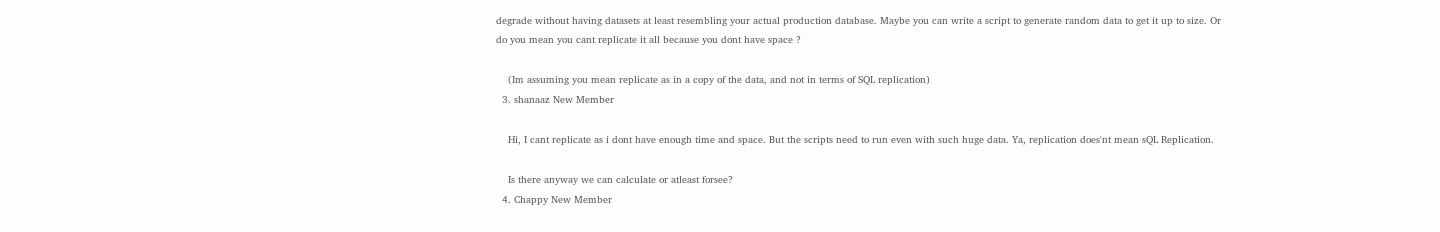degrade without having datasets at least resembling your actual production database. Maybe you can write a script to generate random data to get it up to size. Or do you mean you cant replicate it all because you dont have space ?

    (Im assuming you mean replicate as in a copy of the data, and not in terms of SQL replication)
  3. shanaaz New Member

    Hi, I cant replicate as i dont have enough time and space. But the scripts need to run even with such huge data. Ya, replication does'nt mean sQL Replication.

    Is there anyway we can calculate or atleast forsee?
  4. Chappy New Member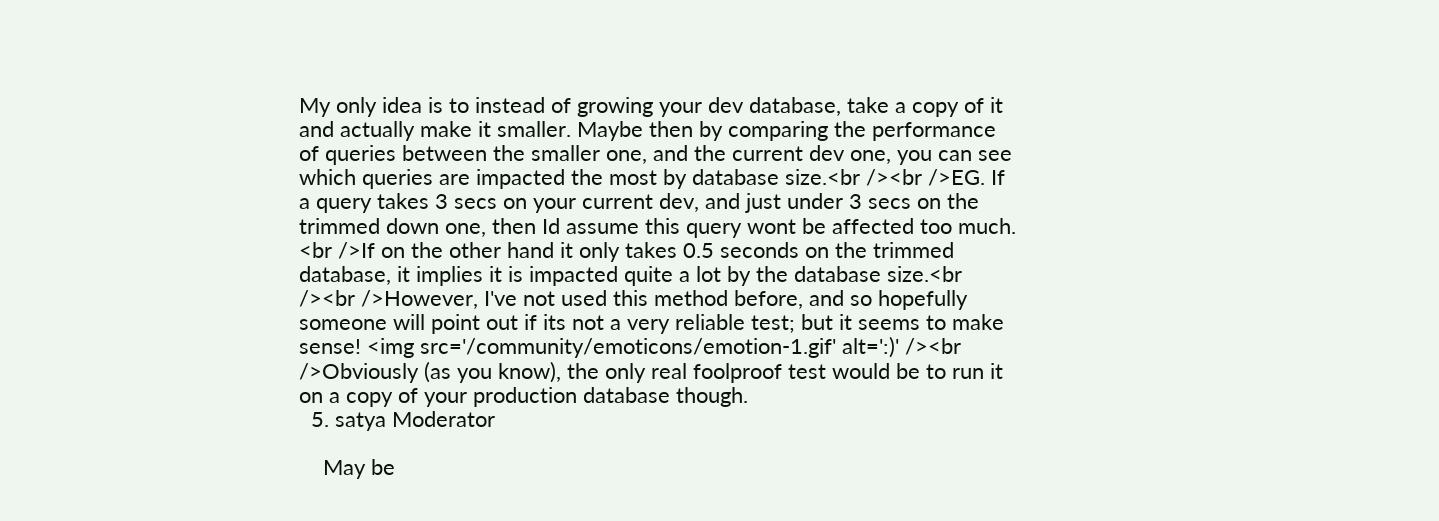My only idea is to instead of growing your dev database, take a copy of it and actually make it smaller. Maybe then by comparing the performance of queries between the smaller one, and the current dev one, you can see which queries are impacted the most by database size.<br /><br />EG. If a query takes 3 secs on your current dev, and just under 3 secs on the trimmed down one, then Id assume this query wont be affected too much. <br />If on the other hand it only takes 0.5 seconds on the trimmed database, it implies it is impacted quite a lot by the database size.<br /><br />However, I've not used this method before, and so hopefully someone will point out if its not a very reliable test; but it seems to make sense! <img src='/community/emoticons/emotion-1.gif' alt=':)' /><br />Obviously (as you know), the only real foolproof test would be to run it on a copy of your production database though.
  5. satya Moderator

    May be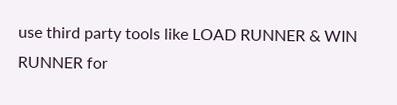use third party tools like LOAD RUNNER & WIN RUNNER for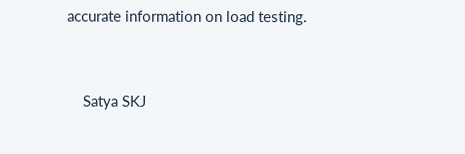accurate information on load testing.


    Satya SKJ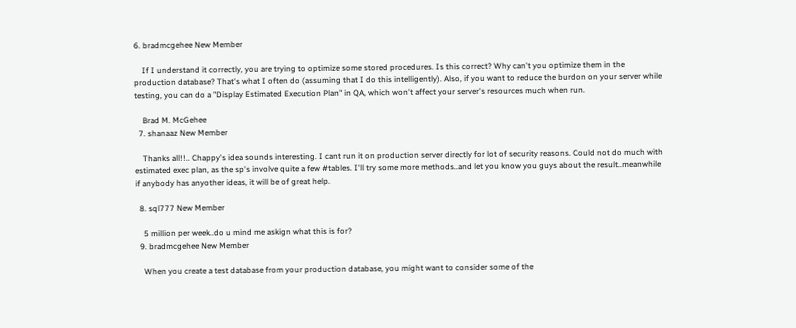6. bradmcgehee New Member

    If I understand it correctly, you are trying to optimize some stored procedures. Is this correct? Why can't you optimize them in the production database? That's what I often do (assuming that I do this intelligently). Also, if you want to reduce the burdon on your server while testing, you can do a "Display Estimated Execution Plan" in QA, which won't affect your server's resources much when run.

    Brad M. McGehee
  7. shanaaz New Member

    Thanks all!!.. Chappy's idea sounds interesting. I cant run it on production server directly for lot of security reasons. Could not do much with estimated exec plan, as the sp's involve quite a few #tables. I'll try some more methods..and let you know you guys about the result..meanwhile if anybody has anyother ideas, it will be of great help.

  8. sql777 New Member

    5 million per week..do u mind me askign what this is for?
  9. bradmcgehee New Member

    When you create a test database from your production database, you might want to consider some of the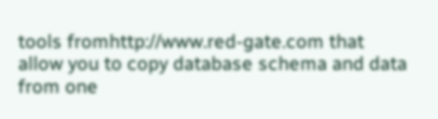tools fromhttp://www.red-gate.com that allow you to copy database schema and data from one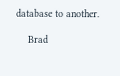database to another.

    Brad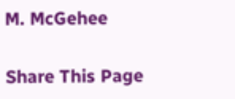M. McGehee

Share This Page